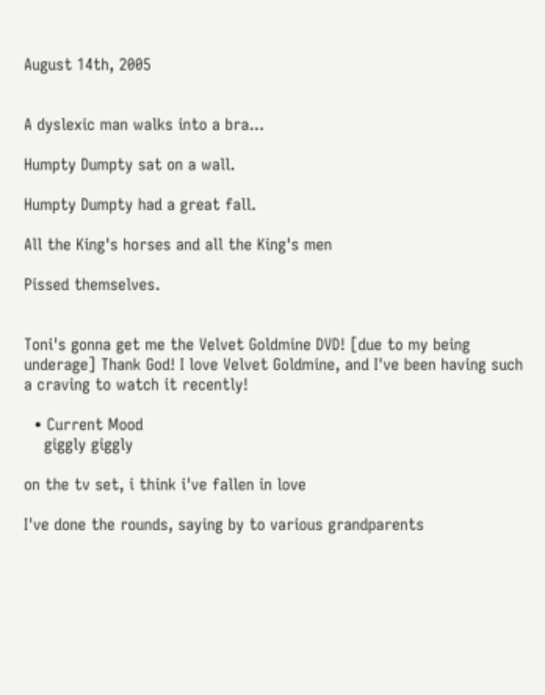August 14th, 2005


A dyslexic man walks into a bra...

Humpty Dumpty sat on a wall.

Humpty Dumpty had a great fall.

All the King's horses and all the King's men

Pissed themselves.


Toni's gonna get me the Velvet Goldmine DVD! [due to my being underage] Thank God! I love Velvet Goldmine, and I've been having such a craving to watch it recently!

  • Current Mood
    giggly giggly

on the tv set, i think i've fallen in love

I've done the rounds, saying by to various grandparents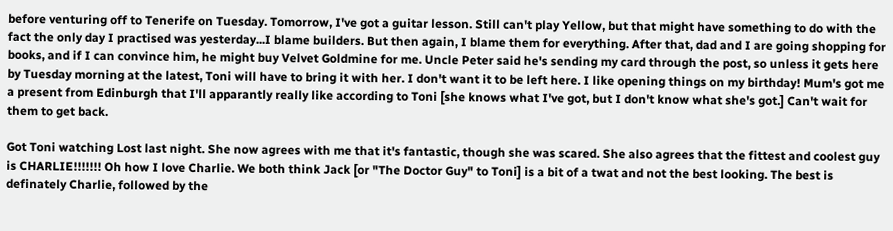before venturing off to Tenerife on Tuesday. Tomorrow, I've got a guitar lesson. Still can't play Yellow, but that might have something to do with the fact the only day I practised was yesterday...I blame builders. But then again, I blame them for everything. After that, dad and I are going shopping for books, and if I can convince him, he might buy Velvet Goldmine for me. Uncle Peter said he's sending my card through the post, so unless it gets here by Tuesday morning at the latest, Toni will have to bring it with her. I don't want it to be left here. I like opening things on my birthday! Mum's got me a present from Edinburgh that I'll apparantly really like according to Toni [she knows what I've got, but I don't know what she's got.] Can't wait for them to get back.

Got Toni watching Lost last night. She now agrees with me that it's fantastic, though she was scared. She also agrees that the fittest and coolest guy is CHARLIE!!!!!!! Oh how I love Charlie. We both think Jack [or "The Doctor Guy" to Toni] is a bit of a twat and not the best looking. The best is definately Charlie, followed by the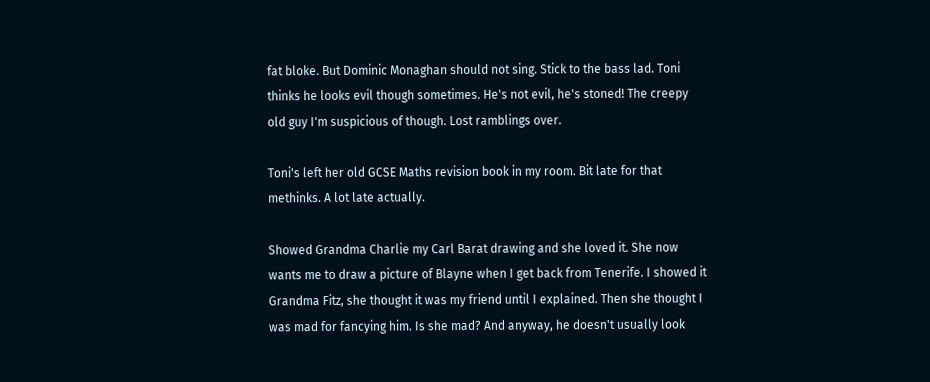fat bloke. But Dominic Monaghan should not sing. Stick to the bass lad. Toni thinks he looks evil though sometimes. He's not evil, he's stoned! The creepy old guy I'm suspicious of though. Lost ramblings over.

Toni's left her old GCSE Maths revision book in my room. Bit late for that methinks. A lot late actually.

Showed Grandma Charlie my Carl Barat drawing and she loved it. She now wants me to draw a picture of Blayne when I get back from Tenerife. I showed it Grandma Fitz, she thought it was my friend until I explained. Then she thought I was mad for fancying him. Is she mad? And anyway, he doesn't usually look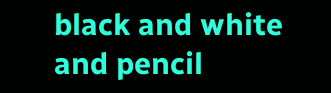black and white and pencil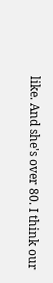like. And she's over 80. I think our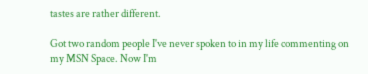tastes are rather different.

Got two random people I've never spoken to in my life commenting on my MSN Space. Now I'm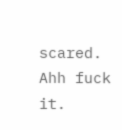scared. Ahh fuck it.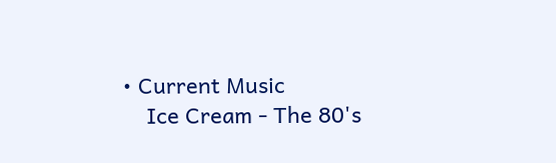• Current Music
    Ice Cream - The 80's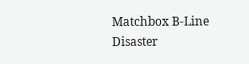Matchbox B-Line Disaster